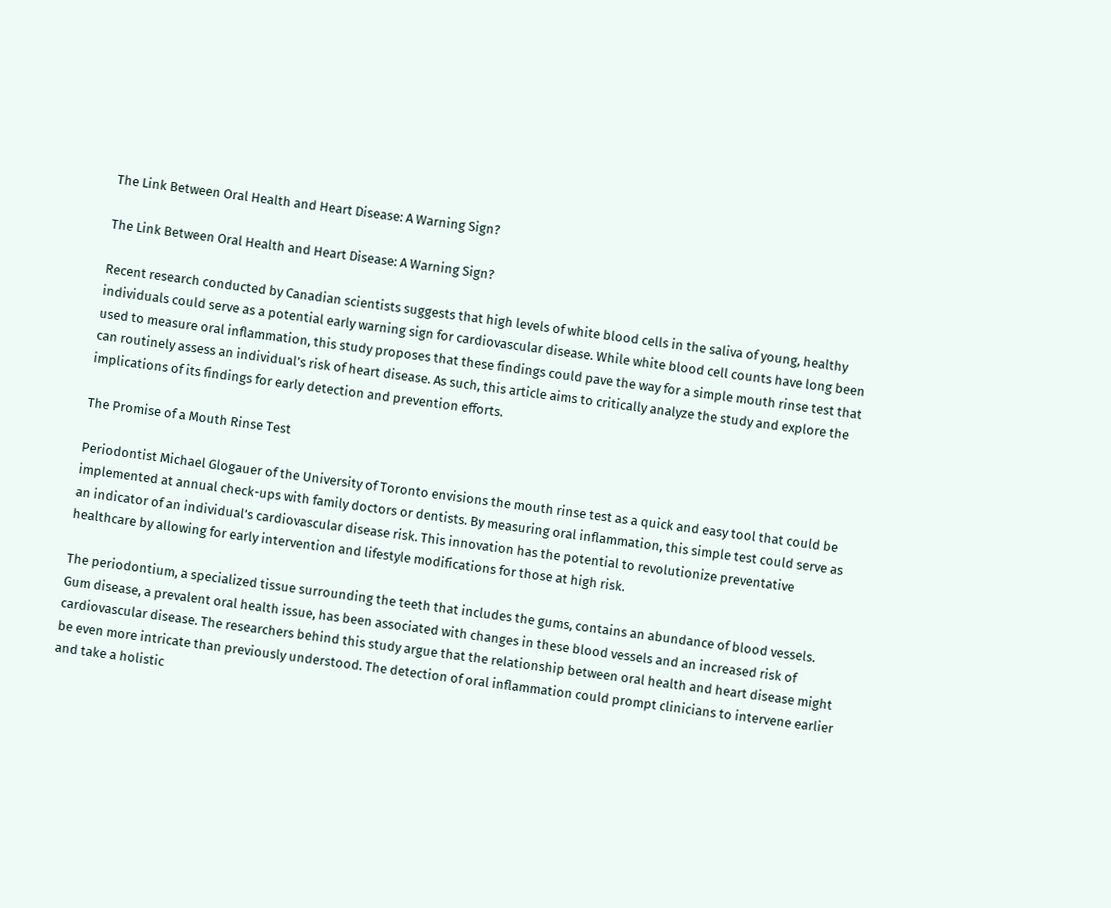The Link Between Oral Health and Heart Disease: A Warning Sign?

The Link Between Oral Health and Heart Disease: A Warning Sign?

Recent research conducted by Canadian scientists suggests that high levels of white blood cells in the saliva of young, healthy individuals could serve as a potential early warning sign for cardiovascular disease. While white blood cell counts have long been used to measure oral inflammation, this study proposes that these findings could pave the way for a simple mouth rinse test that can routinely assess an individual’s risk of heart disease. As such, this article aims to critically analyze the study and explore the implications of its findings for early detection and prevention efforts.

The Promise of a Mouth Rinse Test

Periodontist Michael Glogauer of the University of Toronto envisions the mouth rinse test as a quick and easy tool that could be implemented at annual check-ups with family doctors or dentists. By measuring oral inflammation, this simple test could serve as an indicator of an individual’s cardiovascular disease risk. This innovation has the potential to revolutionize preventative healthcare by allowing for early intervention and lifestyle modifications for those at high risk.

The periodontium, a specialized tissue surrounding the teeth that includes the gums, contains an abundance of blood vessels. Gum disease, a prevalent oral health issue, has been associated with changes in these blood vessels and an increased risk of cardiovascular disease. The researchers behind this study argue that the relationship between oral health and heart disease might be even more intricate than previously understood. The detection of oral inflammation could prompt clinicians to intervene earlier and take a holistic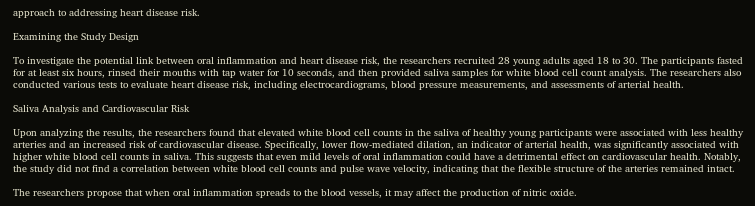approach to addressing heart disease risk.

Examining the Study Design

To investigate the potential link between oral inflammation and heart disease risk, the researchers recruited 28 young adults aged 18 to 30. The participants fasted for at least six hours, rinsed their mouths with tap water for 10 seconds, and then provided saliva samples for white blood cell count analysis. The researchers also conducted various tests to evaluate heart disease risk, including electrocardiograms, blood pressure measurements, and assessments of arterial health.

Saliva Analysis and Cardiovascular Risk

Upon analyzing the results, the researchers found that elevated white blood cell counts in the saliva of healthy young participants were associated with less healthy arteries and an increased risk of cardiovascular disease. Specifically, lower flow-mediated dilation, an indicator of arterial health, was significantly associated with higher white blood cell counts in saliva. This suggests that even mild levels of oral inflammation could have a detrimental effect on cardiovascular health. Notably, the study did not find a correlation between white blood cell counts and pulse wave velocity, indicating that the flexible structure of the arteries remained intact.

The researchers propose that when oral inflammation spreads to the blood vessels, it may affect the production of nitric oxide.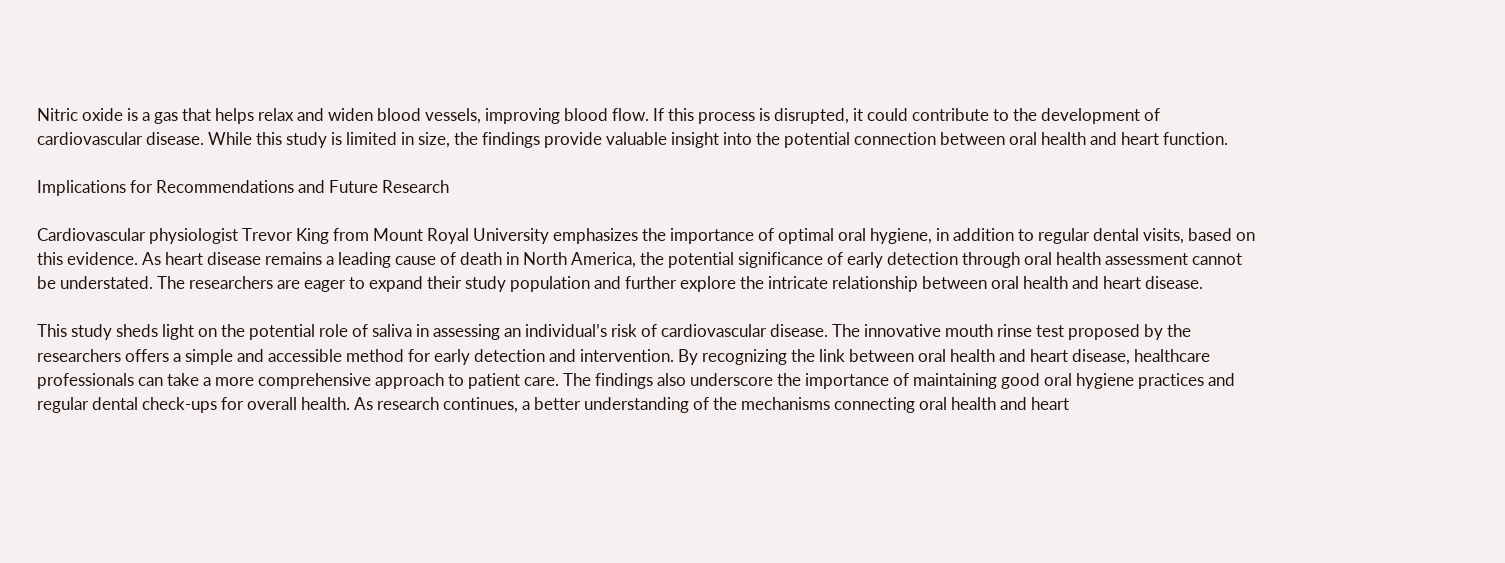Nitric oxide is a gas that helps relax and widen blood vessels, improving blood flow. If this process is disrupted, it could contribute to the development of cardiovascular disease. While this study is limited in size, the findings provide valuable insight into the potential connection between oral health and heart function.

Implications for Recommendations and Future Research

Cardiovascular physiologist Trevor King from Mount Royal University emphasizes the importance of optimal oral hygiene, in addition to regular dental visits, based on this evidence. As heart disease remains a leading cause of death in North America, the potential significance of early detection through oral health assessment cannot be understated. The researchers are eager to expand their study population and further explore the intricate relationship between oral health and heart disease.

This study sheds light on the potential role of saliva in assessing an individual’s risk of cardiovascular disease. The innovative mouth rinse test proposed by the researchers offers a simple and accessible method for early detection and intervention. By recognizing the link between oral health and heart disease, healthcare professionals can take a more comprehensive approach to patient care. The findings also underscore the importance of maintaining good oral hygiene practices and regular dental check-ups for overall health. As research continues, a better understanding of the mechanisms connecting oral health and heart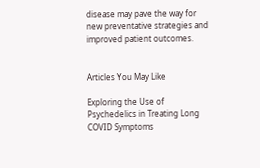disease may pave the way for new preventative strategies and improved patient outcomes.


Articles You May Like

Exploring the Use of Psychedelics in Treating Long COVID Symptoms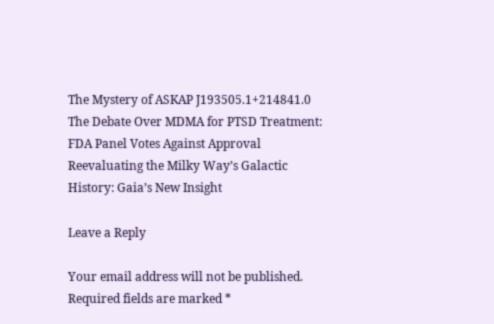The Mystery of ASKAP J193505.1+214841.0
The Debate Over MDMA for PTSD Treatment: FDA Panel Votes Against Approval
Reevaluating the Milky Way’s Galactic History: Gaia’s New Insight

Leave a Reply

Your email address will not be published. Required fields are marked *